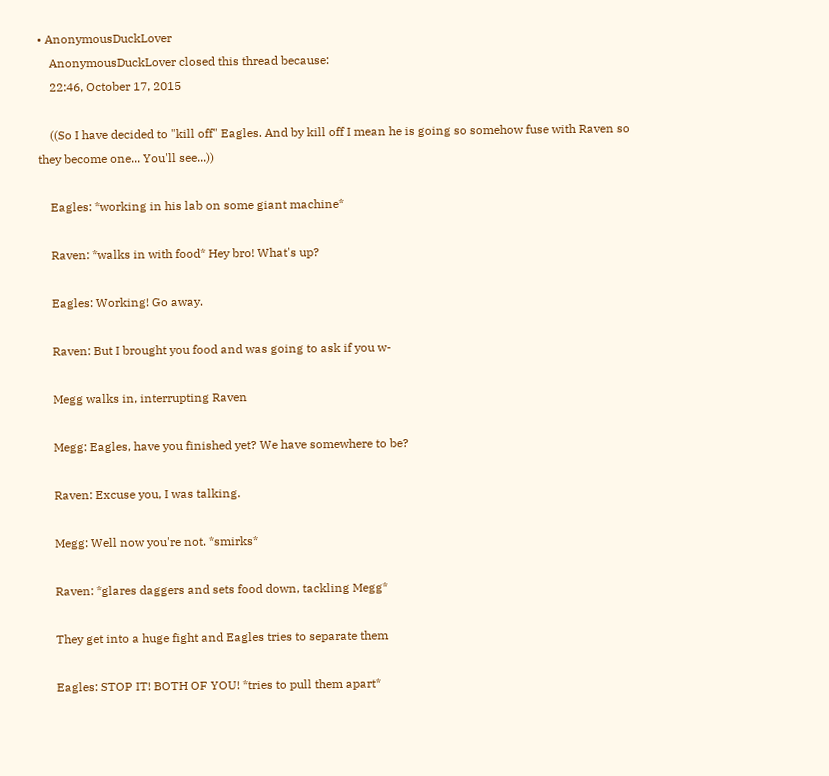• AnonymousDuckLover
    AnonymousDuckLover closed this thread because:
    22:46, October 17, 2015

    ((So I have decided to "kill off" Eagles. And by kill off I mean he is going so somehow fuse with Raven so they become one... You'll see...))

    Eagles: *working in his lab on some giant machine*

    Raven: *walks in with food* Hey bro! What's up?

    Eagles: Working! Go away.

    Raven: But I brought you food and was going to ask if you w-

    Megg walks in, interrupting Raven

    Megg: Eagles, have you finished yet? We have somewhere to be?

    Raven: Excuse you, I was talking.

    Megg: Well now you're not. *smirks*

    Raven: *glares daggers and sets food down, tackling Megg*

    They get into a huge fight and Eagles tries to separate them

    Eagles: STOP IT! BOTH OF YOU! *tries to pull them apart*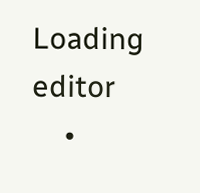Loading editor
    •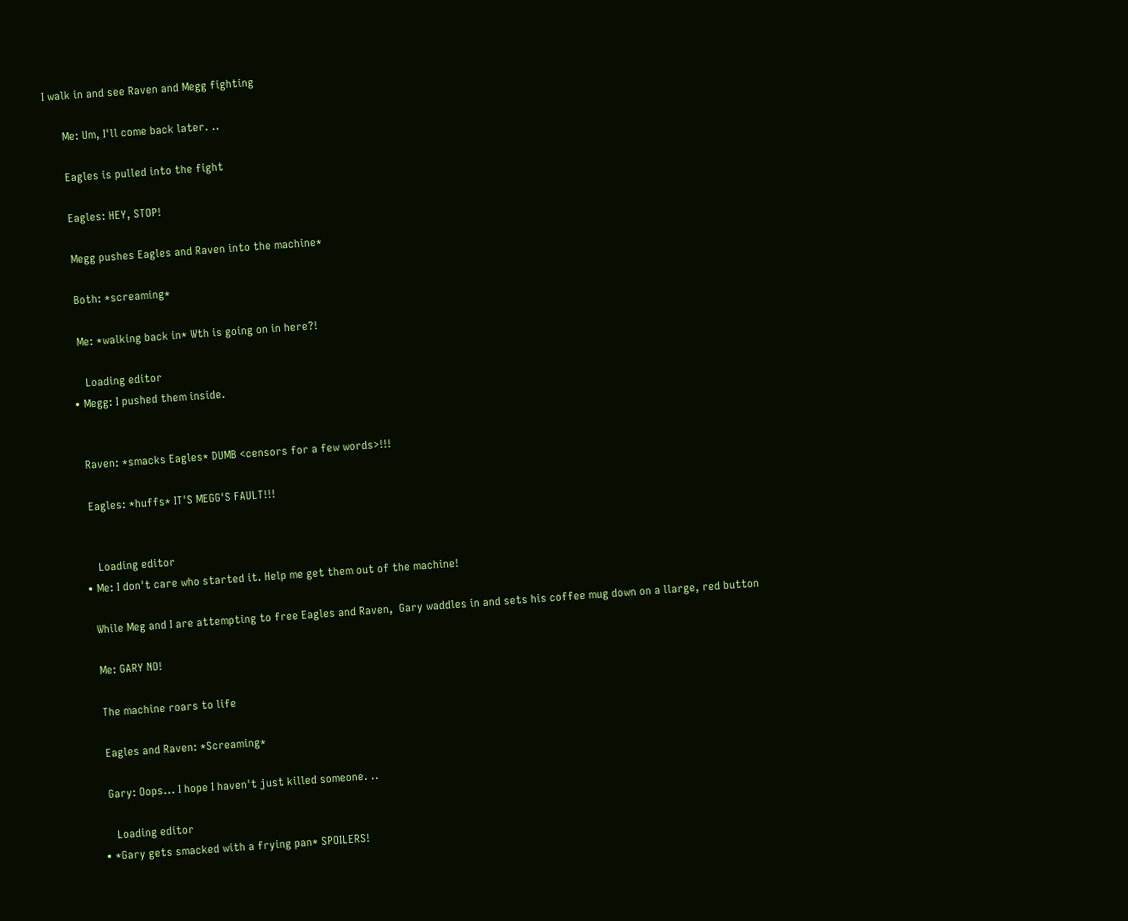I walk in and see Raven and Megg fighting

      Me: Um, I'll come back later. ..

      Eagles is pulled into the fight

      Eagles: HEY, STOP!

      Megg pushes Eagles and Raven into the machine*

      Both: *screaming*

      Me: *walking back in* Wth is going on in here?!

        Loading editor
    • Megg: I pushed them inside.


      Raven: *smacks Eagles* DUMB <censors for a few words>!!!

      Eagles: *huffs* IT'S MEGG'S FAULT!!!


        Loading editor
    • Me: I don't care who started it. Help me get them out of the machine!

      While Meg and I are attempting to free Eagles and Raven,  Gary waddles in and sets his coffee mug down on a llarge, red button

      Me: GARY NO!

      The machine roars to life

      Eagles and Raven: *Screaming*

      Gary: Oops... I hope I haven't just killed someone. ..

        Loading editor
    • *Gary gets smacked with a frying pan* SPOILERS!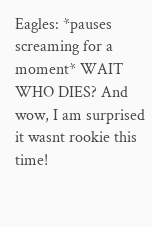Eagles: *pauses screaming for a moment* WAIT WHO DIES? And wow, I am surprised it wasnt rookie this time!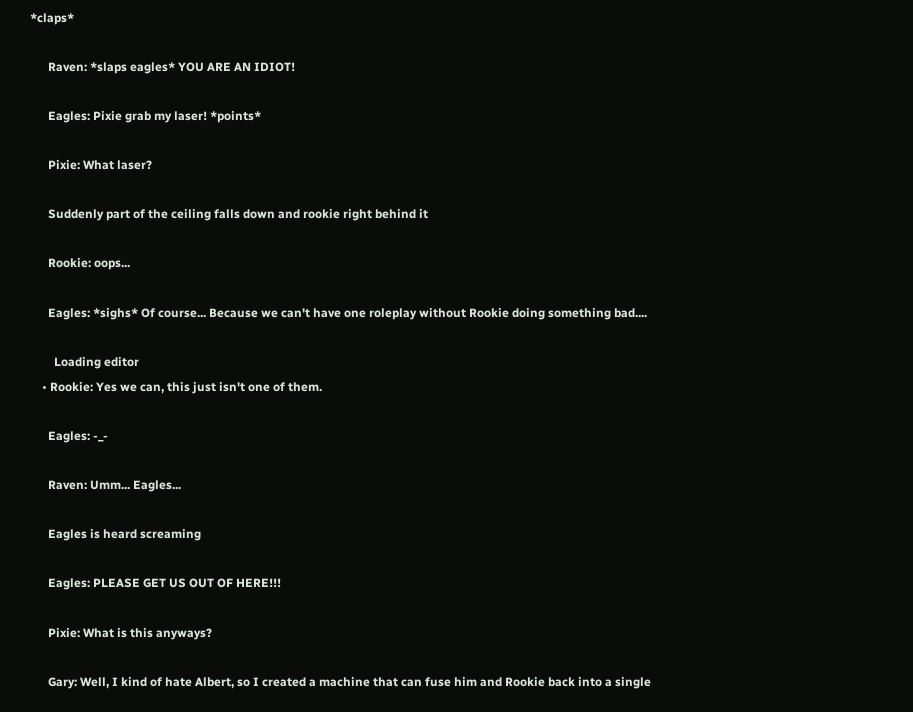*claps*

      Raven: *slaps eagles* YOU ARE AN IDIOT!

      Eagles: Pixie grab my laser! *points*

      Pixie: What laser?

      Suddenly part of the ceiling falls down and rookie right behind it

      Rookie: oops...

      Eagles: *sighs* Of course... Because we can't have one roleplay without Rookie doing something bad....

        Loading editor
    • Rookie: Yes we can, this just isn't one of them.

      Eagles: -_-

      Raven: Umm... Eagles...

      Eagles is heard screaming

      Eagles: PLEASE GET US OUT OF HERE!!!

      Pixie: What is this anyways?

      Gary: Well, I kind of hate Albert, so I created a machine that can fuse him and Rookie back into a single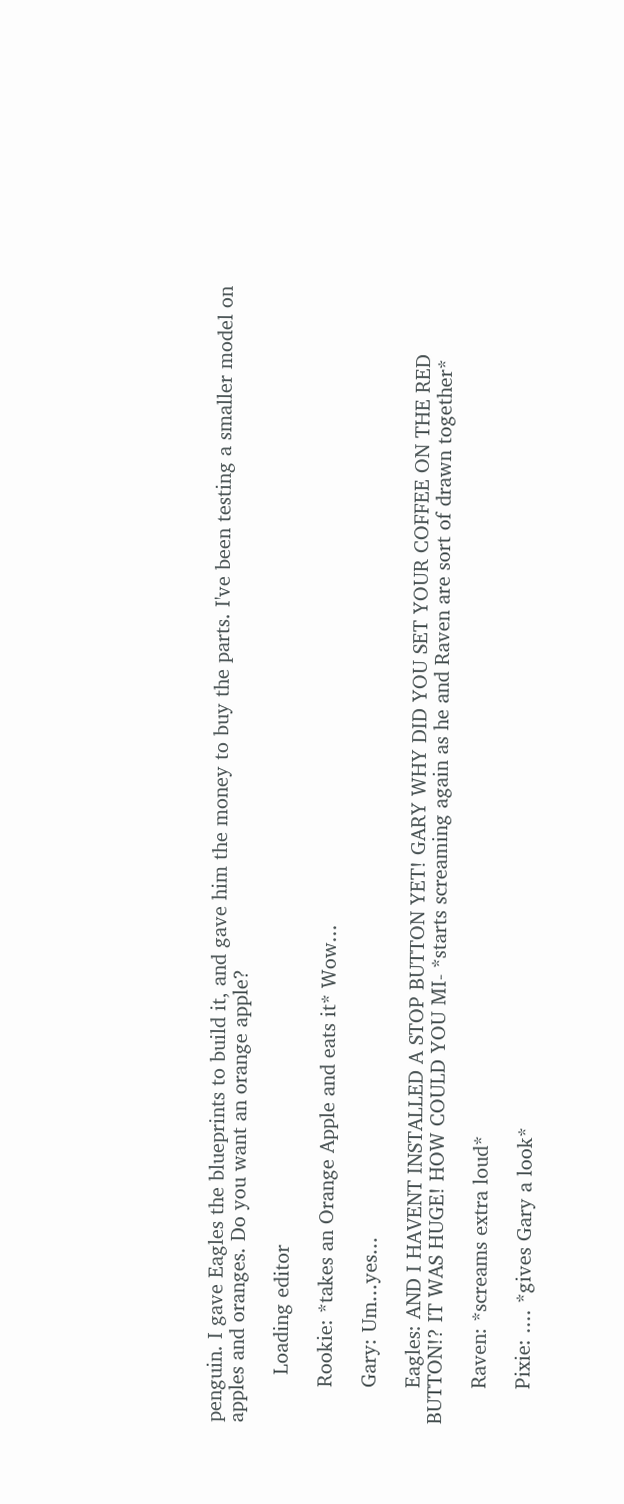penguin. I gave Eagles the blueprints to build it, and gave him the money to buy the parts. I've been testing a smaller model on apples and oranges. Do you want an orange apple?

        Loading editor

      Rookie: *takes an Orange Apple and eats it* Wow...

      Gary: Um...yes...

      Eagles: AND I HAVENT INSTALLED A STOP BUTTON YET! GARY WHY DID YOU SET YOUR COFFEE ON THE RED BUTTON!? IT WAS HUGE! HOW COULD YOU MI- *starts screaming again as he and Raven are sort of drawn together*

      Raven: *screams extra loud*

      Pixie: .... *gives Gary a look*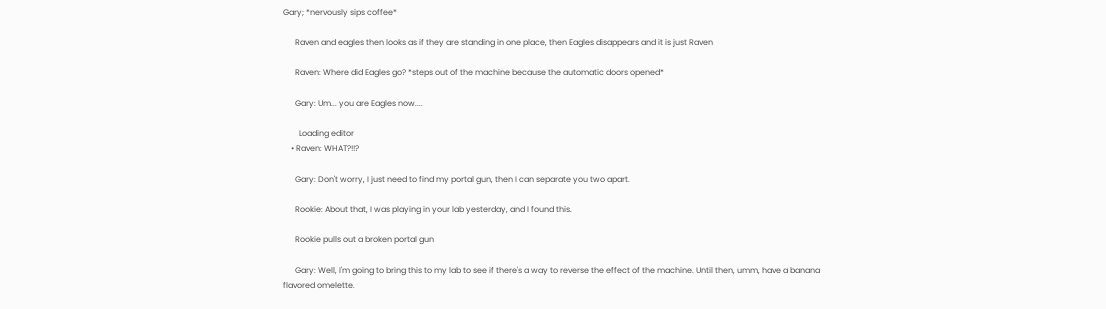Gary; *nervously sips coffee*

      Raven and eagles then looks as if they are standing in one place, then Eagles disappears and it is just Raven

      Raven: Where did Eagles go? *steps out of the machine because the automatic doors opened*

      Gary: Um... you are Eagles now....

        Loading editor
    • Raven: WHAT?!!?

      Gary: Don't worry, I just need to find my portal gun, then I can separate you two apart.

      Rookie: About that, I was playing in your lab yesterday, and I found this.

      Rookie pulls out a broken portal gun

      Gary: Well, I'm going to bring this to my lab to see if there's a way to reverse the effect of the machine. Until then, umm, have a banana flavored omelette.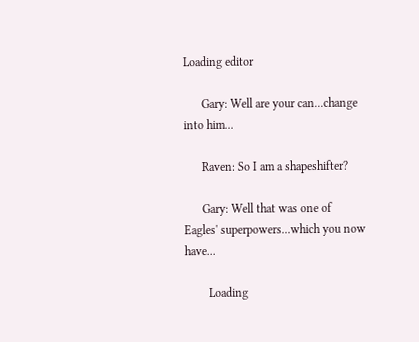Loading editor

      Gary: Well are your can...change into him...

      Raven: So I am a shapeshifter?

      Gary: Well that was one of Eagles' superpowers...which you now have...

        Loading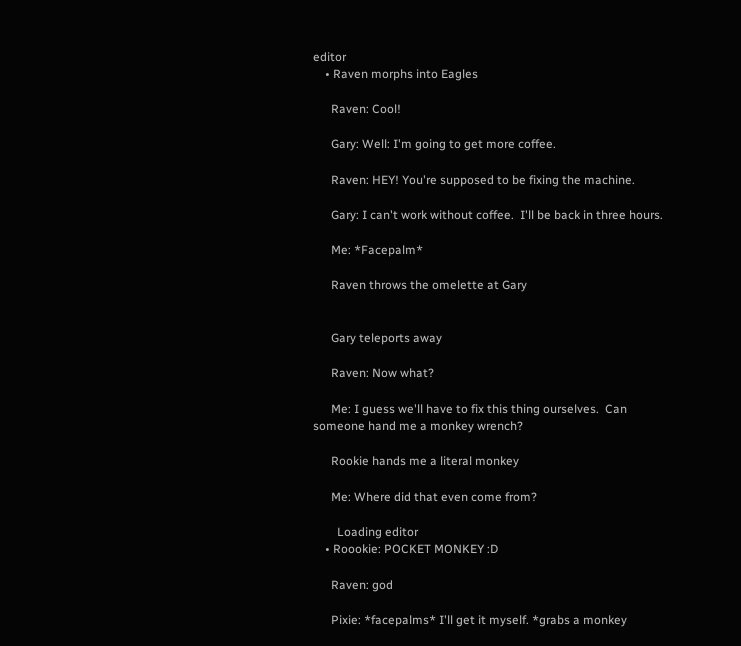editor
    • Raven morphs into Eagles

      Raven: Cool!

      Gary: Well: I'm going to get more coffee.

      Raven: HEY! You're supposed to be fixing the machine.

      Gary: I can't work without coffee.  I'll be back in three hours.

      Me: *Facepalm*

      Raven throws the omelette at Gary


      Gary teleports away

      Raven: Now what?

      Me: I guess we'll have to fix this thing ourselves.  Can someone hand me a monkey wrench?

      Rookie hands me a literal monkey

      Me: Where did that even come from?

        Loading editor
    • Roookie: POCKET MONKEY :D

      Raven: god

      Pixie: *facepalms* I'll get it myself. *grabs a monkey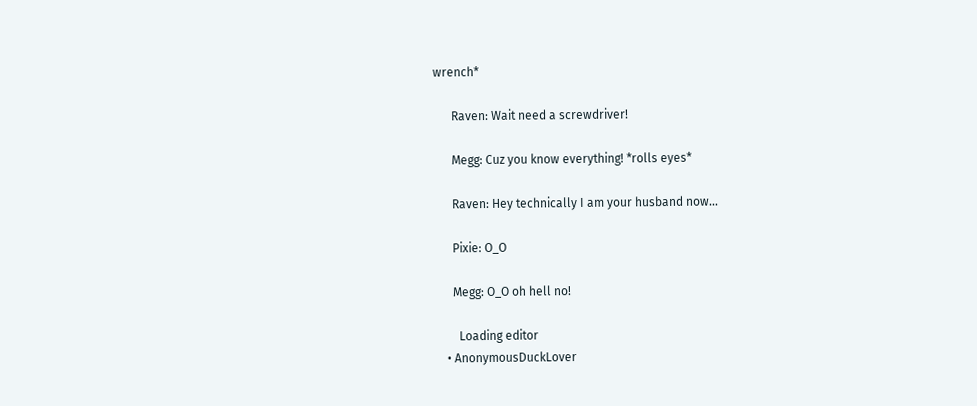wrench*

      Raven: Wait need a screwdriver!

      Megg: Cuz you know everything! *rolls eyes*

      Raven: Hey technically I am your husband now...

      Pixie: O_O

      Megg: O_O oh hell no!

        Loading editor
    • AnonymousDuckLover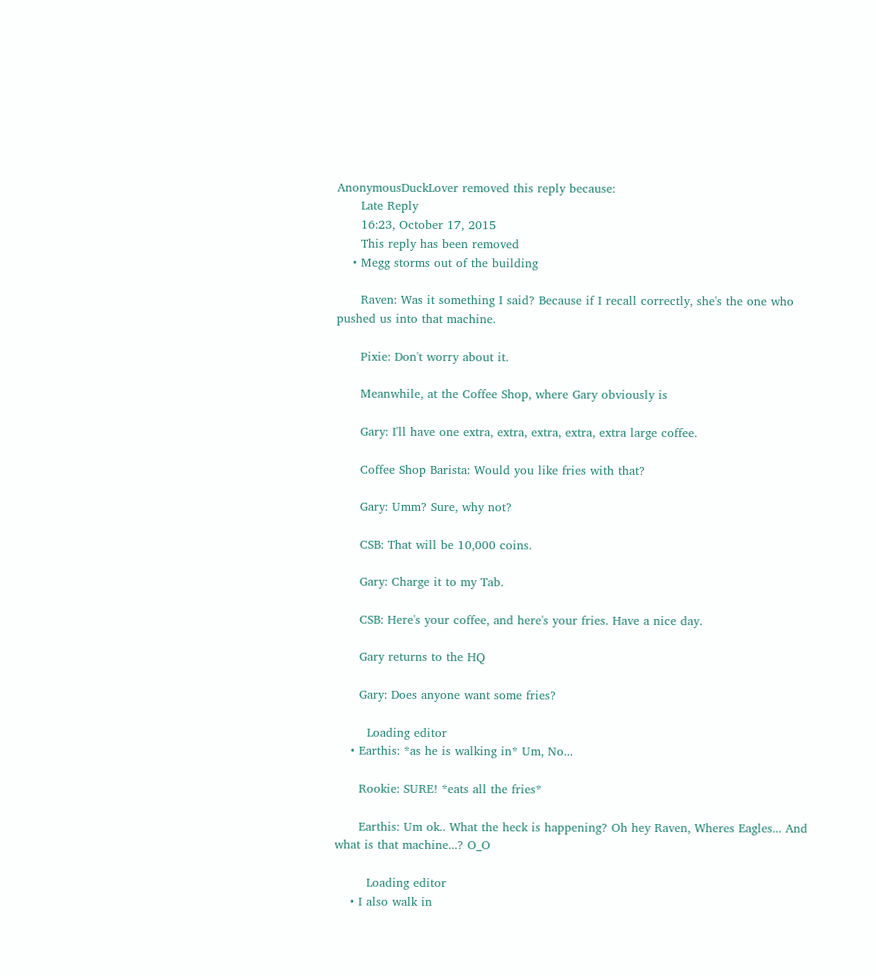AnonymousDuckLover removed this reply because:
      Late Reply
      16:23, October 17, 2015
      This reply has been removed
    • Megg storms out of the building

      Raven: Was it something I said? Because if I recall correctly, she's the one who pushed us into that machine.

      Pixie: Don't worry about it.

      Meanwhile, at the Coffee Shop, where Gary obviously is

      Gary: I'll have one extra, extra, extra, extra, extra large coffee.

      Coffee Shop Barista: Would you like fries with that?

      Gary: Umm? Sure, why not?

      CSB: That will be 10,000 coins.

      Gary: Charge it to my Tab.

      CSB: Here's your coffee, and here's your fries. Have a nice day.

      Gary returns to the HQ

      Gary: Does anyone want some fries?

        Loading editor
    • Earthis: *as he is walking in* Um, No...

      Rookie: SURE! *eats all the fries*

      Earthis: Um ok.. What the heck is happening? Oh hey Raven, Wheres Eagles... And what is that machine...? O_O

        Loading editor
    • I also walk in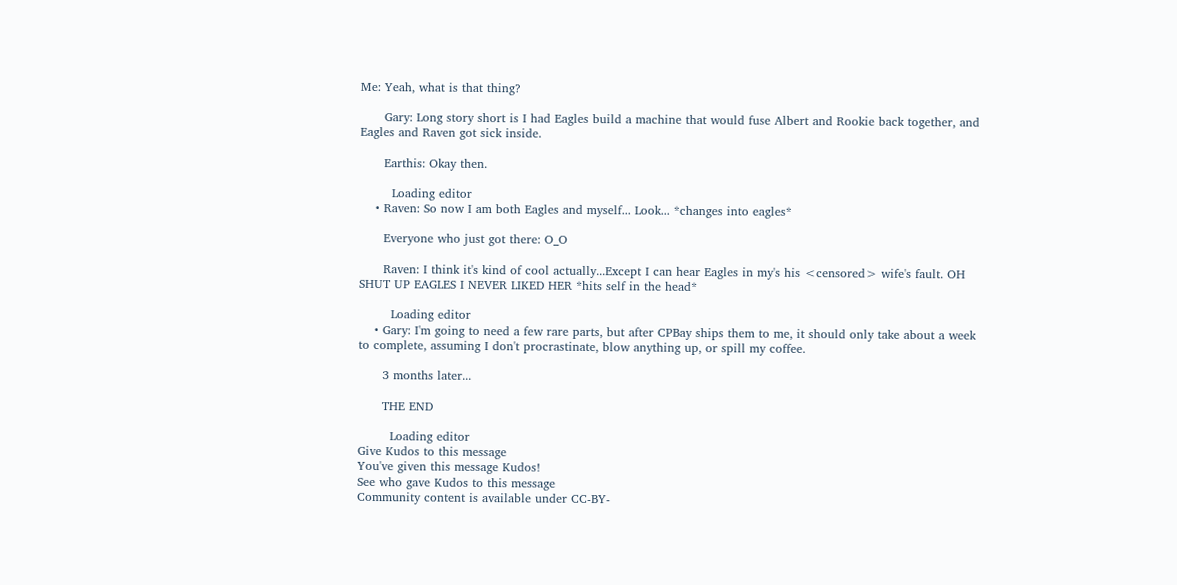Me: Yeah, what is that thing?

      Gary: Long story short is I had Eagles build a machine that would fuse Albert and Rookie back together, and Eagles and Raven got sick inside.

      Earthis: Okay then.

        Loading editor
    • Raven: So now I am both Eagles and myself... Look... *changes into eagles*

      Everyone who just got there: O_O

      Raven: I think it's kind of cool actually...Except I can hear Eagles in my's his <censored> wife's fault. OH SHUT UP EAGLES I NEVER LIKED HER *hits self in the head*

        Loading editor
    • Gary: I'm going to need a few rare parts, but after CPBay ships them to me, it should only take about a week to complete, assuming I don't procrastinate, blow anything up, or spill my coffee.

      3 months later...

      THE END

        Loading editor
Give Kudos to this message
You've given this message Kudos!
See who gave Kudos to this message
Community content is available under CC-BY-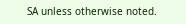SA unless otherwise noted.